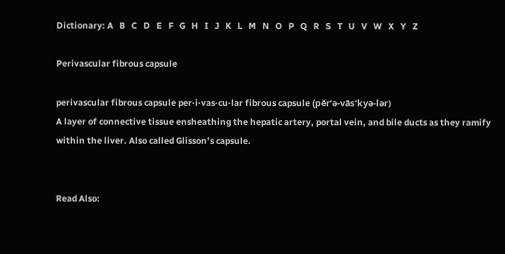Dictionary: A   B   C   D   E   F   G   H   I   J   K   L   M   N   O   P   Q   R   S   T   U   V   W   X   Y   Z

Perivascular fibrous capsule

perivascular fibrous capsule per·i·vas·cu·lar fibrous capsule (pěr’ə-vās’kyə-lər)
A layer of connective tissue ensheathing the hepatic artery, portal vein, and bile ducts as they ramify within the liver. Also called Glisson’s capsule.


Read Also: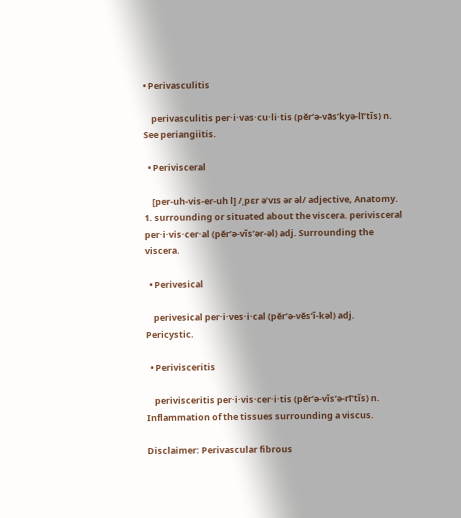• Perivasculitis

    perivasculitis per·i·vas·cu·li·tis (pěr’ə-vās’kyə-lī’tĭs) n. See periangiitis.

  • Perivisceral

    [per-uh-vis-er-uh l] /ˌpɛr əˈvɪs ər əl/ adjective, Anatomy. 1. surrounding or situated about the viscera. perivisceral per·i·vis·cer·al (pěr’ə-vĭs’ər-əl) adj. Surrounding the viscera.

  • Perivesical

    perivesical per·i·ves·i·cal (pěr’ə-věs’ĭ-kəl) adj. Pericystic.

  • Perivisceritis

    perivisceritis per·i·vis·cer·i·tis (pěr’ə-vĭs’ə-rī’tĭs) n. Inflammation of the tissues surrounding a viscus.

Disclaimer: Perivascular fibrous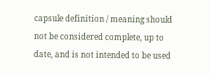capsule definition / meaning should not be considered complete, up to date, and is not intended to be used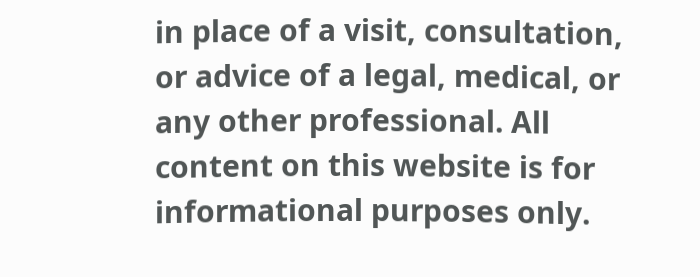in place of a visit, consultation, or advice of a legal, medical, or any other professional. All content on this website is for informational purposes only.